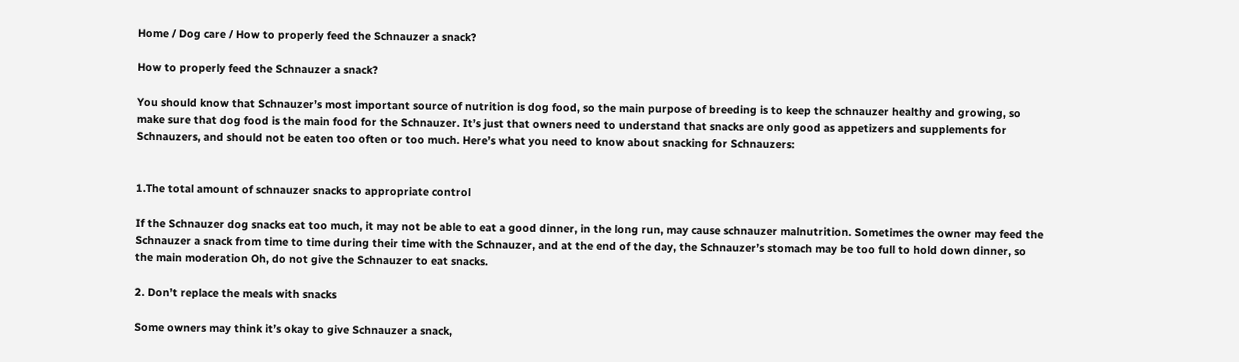Home / Dog care / How to properly feed the Schnauzer a snack?

How to properly feed the Schnauzer a snack?

You should know that Schnauzer’s most important source of nutrition is dog food, so the main purpose of breeding is to keep the schnauzer healthy and growing, so make sure that dog food is the main food for the Schnauzer. It’s just that owners need to understand that snacks are only good as appetizers and supplements for Schnauzers, and should not be eaten too often or too much. Here’s what you need to know about snacking for Schnauzers:


1.The total amount of schnauzer snacks to appropriate control

If the Schnauzer dog snacks eat too much, it may not be able to eat a good dinner, in the long run, may cause schnauzer malnutrition. Sometimes the owner may feed the Schnauzer a snack from time to time during their time with the Schnauzer, and at the end of the day, the Schnauzer’s stomach may be too full to hold down dinner, so the main moderation Oh, do not give the Schnauzer to eat snacks.

2. Don’t replace the meals with snacks

Some owners may think it’s okay to give Schnauzer a snack,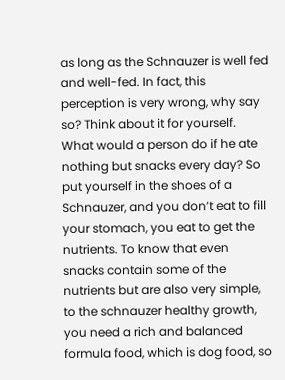as long as the Schnauzer is well fed and well-fed. In fact, this perception is very wrong, why say so? Think about it for yourself. What would a person do if he ate nothing but snacks every day? So put yourself in the shoes of a Schnauzer, and you don’t eat to fill your stomach, you eat to get the nutrients. To know that even snacks contain some of the nutrients but are also very simple, to the schnauzer healthy growth, you need a rich and balanced formula food, which is dog food, so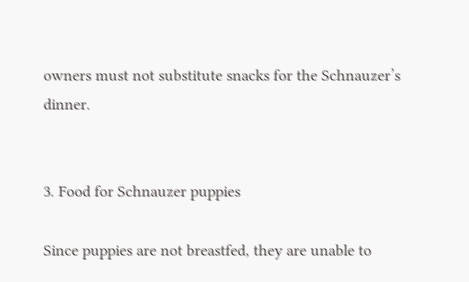owners must not substitute snacks for the Schnauzer’s dinner.


3. Food for Schnauzer puppies

Since puppies are not breastfed, they are unable to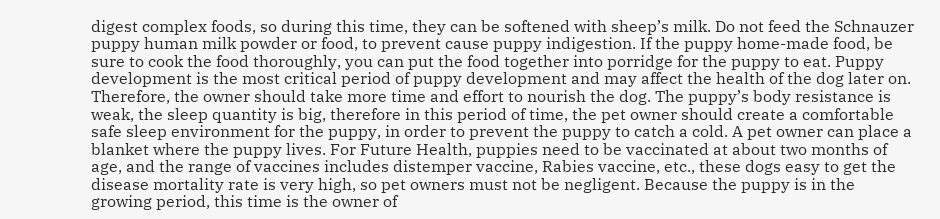digest complex foods, so during this time, they can be softened with sheep’s milk. Do not feed the Schnauzer puppy human milk powder or food, to prevent cause puppy indigestion. If the puppy home-made food, be sure to cook the food thoroughly, you can put the food together into porridge for the puppy to eat. Puppy development is the most critical period of puppy development and may affect the health of the dog later on. Therefore, the owner should take more time and effort to nourish the dog. The puppy’s body resistance is weak, the sleep quantity is big, therefore in this period of time, the pet owner should create a comfortable safe sleep environment for the puppy, in order to prevent the puppy to catch a cold. A pet owner can place a blanket where the puppy lives. For Future Health, puppies need to be vaccinated at about two months of age, and the range of vaccines includes distemper vaccine, Rabies vaccine, etc., these dogs easy to get the disease mortality rate is very high, so pet owners must not be negligent. Because the puppy is in the growing period, this time is the owner of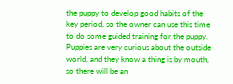the puppy to develop good habits of the key period, so the owner can use this time to do some guided training for the puppy. Puppies are very curious about the outside world, and they know a thing is by mouth, so there will be an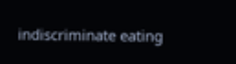indiscriminate eating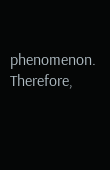phenomenon. Therefore,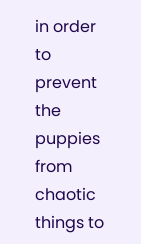in order to prevent the puppies from chaotic things to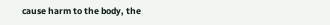cause harm to the body, the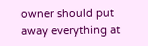owner should put away everything at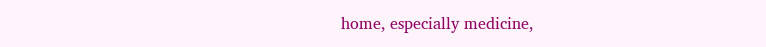home, especially medicine,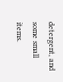detergent, and some small items.